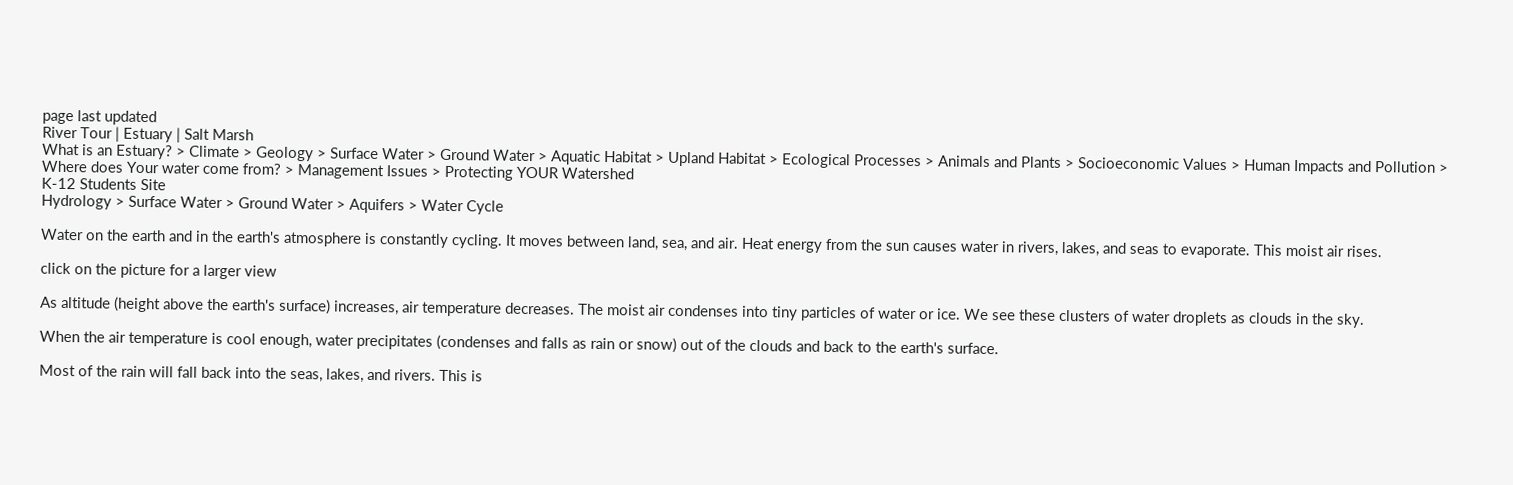page last updated
River Tour | Estuary | Salt Marsh
What is an Estuary? > Climate > Geology > Surface Water > Ground Water > Aquatic Habitat > Upland Habitat > Ecological Processes > Animals and Plants > Socioeconomic Values > Human Impacts and Pollution > Where does Your water come from? > Management Issues > Protecting YOUR Watershed
K-12 Students Site
Hydrology > Surface Water > Ground Water > Aquifers > Water Cycle

Water on the earth and in the earth's atmosphere is constantly cycling. It moves between land, sea, and air. Heat energy from the sun causes water in rivers, lakes, and seas to evaporate. This moist air rises.

click on the picture for a larger view

As altitude (height above the earth's surface) increases, air temperature decreases. The moist air condenses into tiny particles of water or ice. We see these clusters of water droplets as clouds in the sky.

When the air temperature is cool enough, water precipitates (condenses and falls as rain or snow) out of the clouds and back to the earth's surface.

Most of the rain will fall back into the seas, lakes, and rivers. This is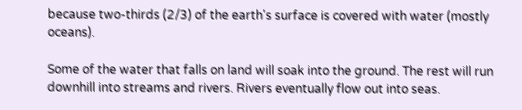because two-thirds (2/3) of the earth's surface is covered with water (mostly oceans).

Some of the water that falls on land will soak into the ground. The rest will run downhill into streams and rivers. Rivers eventually flow out into seas.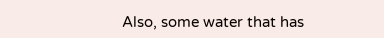Also, some water that has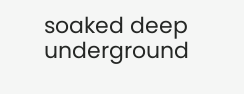soaked deep underground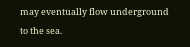may eventually flow underground to the sea.